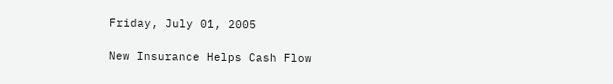Friday, July 01, 2005

New Insurance Helps Cash Flow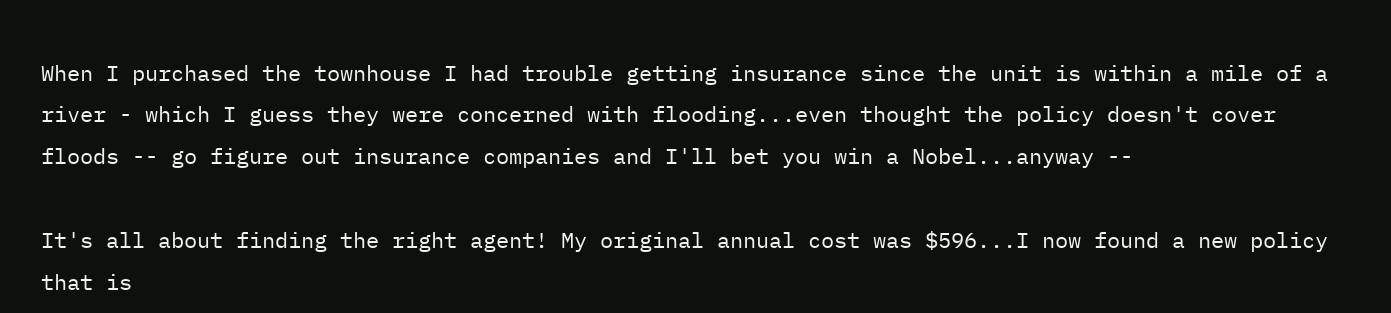When I purchased the townhouse I had trouble getting insurance since the unit is within a mile of a river - which I guess they were concerned with flooding...even thought the policy doesn't cover floods -- go figure out insurance companies and I'll bet you win a Nobel...anyway --

It's all about finding the right agent! My original annual cost was $596...I now found a new policy that is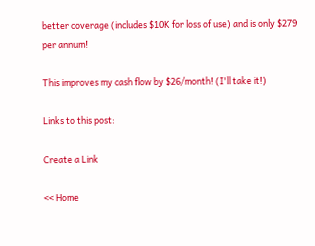better coverage (includes $10K for loss of use) and is only $279 per annum!

This improves my cash flow by $26/month! (I'll take it!)

Links to this post:

Create a Link

<< Home